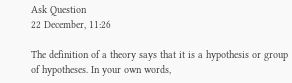Ask Question
22 December, 11:26

The definition of a theory says that it is a hypothesis or group of hypotheses. In your own words,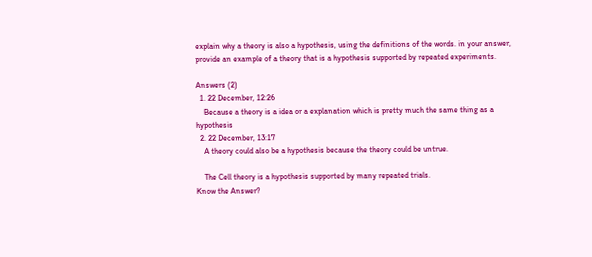explain why a theory is also a hypothesis, using the definitions of the words. in your answer, provide an example of a theory that is a hypothesis supported by repeated experiments.

Answers (2)
  1. 22 December, 12:26
    Because a theory is a idea or a explanation which is pretty much the same thing as a hypothesis
  2. 22 December, 13:17
    A theory could also be a hypothesis because the theory could be untrue.

    The Cell theory is a hypothesis supported by many repeated trials.
Know the Answer?